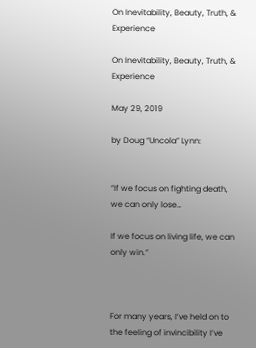On Inevitability, Beauty, Truth, & Experience

On Inevitability, Beauty, Truth, & Experience

May 29, 2019

by Doug “Uncola” Lynn:


“If we focus on fighting death, we can only lose…

If we focus on living life, we can only win.”



For many years, I’ve held on to the feeling of invincibility I’ve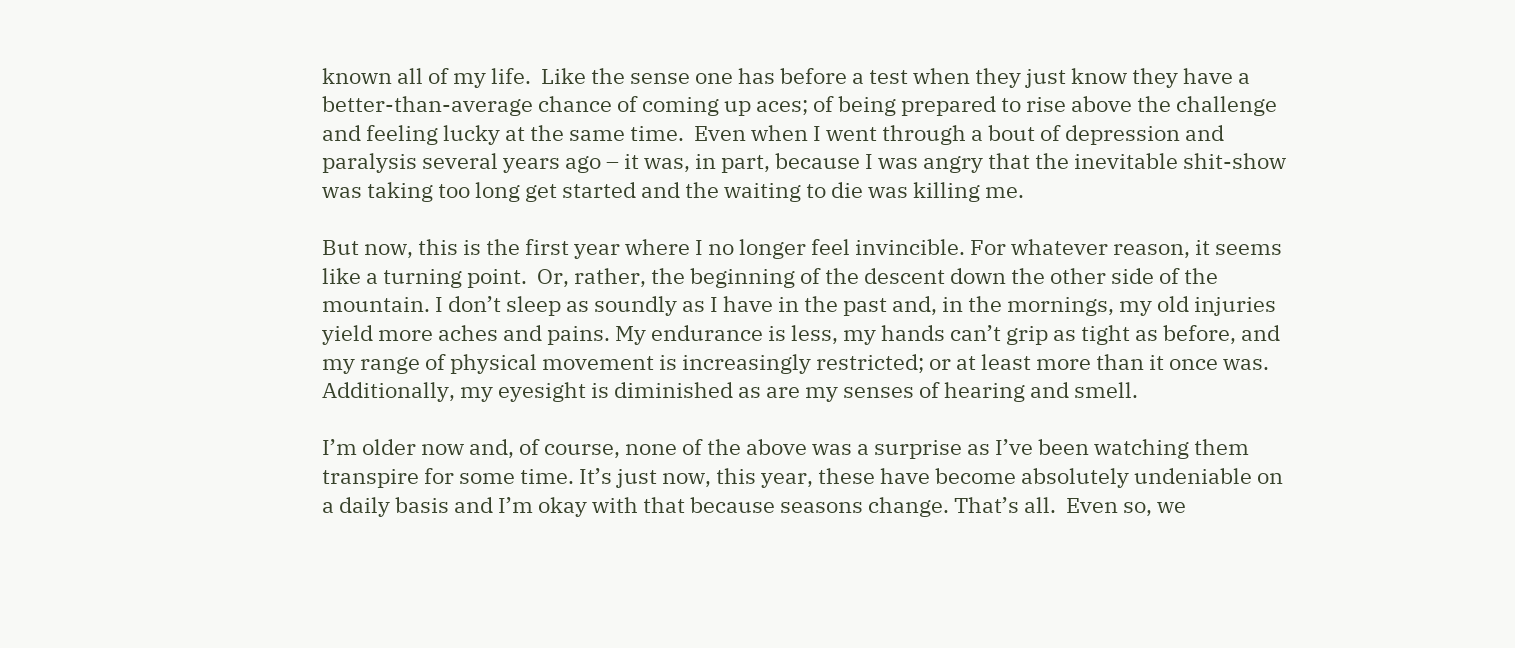known all of my life.  Like the sense one has before a test when they just know they have a better-than-average chance of coming up aces; of being prepared to rise above the challenge and feeling lucky at the same time.  Even when I went through a bout of depression and paralysis several years ago – it was, in part, because I was angry that the inevitable shit-show was taking too long get started and the waiting to die was killing me.

But now, this is the first year where I no longer feel invincible. For whatever reason, it seems like a turning point.  Or, rather, the beginning of the descent down the other side of the mountain. I don’t sleep as soundly as I have in the past and, in the mornings, my old injuries yield more aches and pains. My endurance is less, my hands can’t grip as tight as before, and my range of physical movement is increasingly restricted; or at least more than it once was. Additionally, my eyesight is diminished as are my senses of hearing and smell.

I’m older now and, of course, none of the above was a surprise as I’ve been watching them transpire for some time. It’s just now, this year, these have become absolutely undeniable on a daily basis and I’m okay with that because seasons change. That’s all.  Even so, we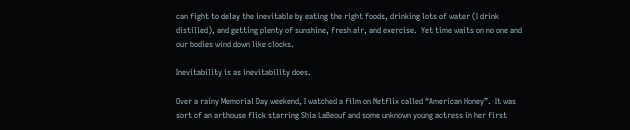can fight to delay the inevitable by eating the right foods, drinking lots of water (I drink distilled), and getting plenty of sunshine, fresh air, and exercise.  Yet time waits on no one and our bodies wind down like clocks.

Inevitability is as inevitability does.

Over a rainy Memorial Day weekend, I watched a film on Netflix called “American Honey”.  It was sort of an arthouse flick starring Shia LaBeouf and some unknown young actress in her first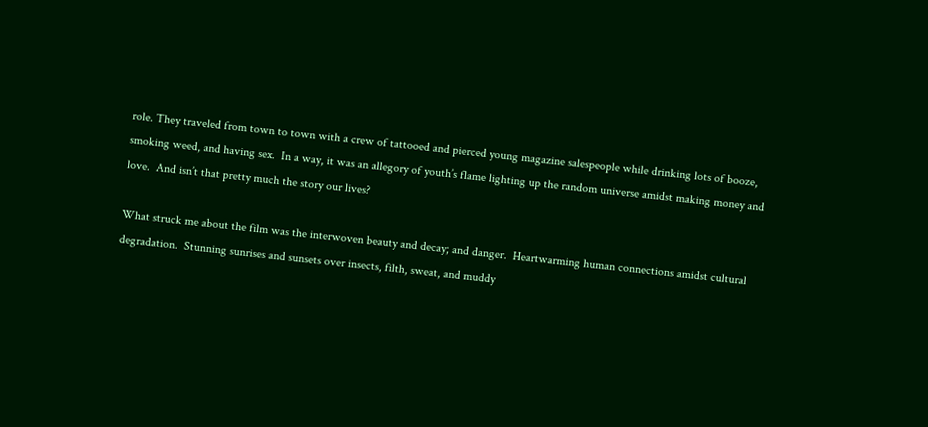role. They traveled from town to town with a crew of tattooed and pierced young magazine salespeople while drinking lots of booze, smoking weed, and having sex.  In a way, it was an allegory of youth’s flame lighting up the random universe amidst making money and love.  And isn’t that pretty much the story our lives?

What struck me about the film was the interwoven beauty and decay; and danger.  Heartwarming human connections amidst cultural degradation.  Stunning sunrises and sunsets over insects, filth, sweat, and muddy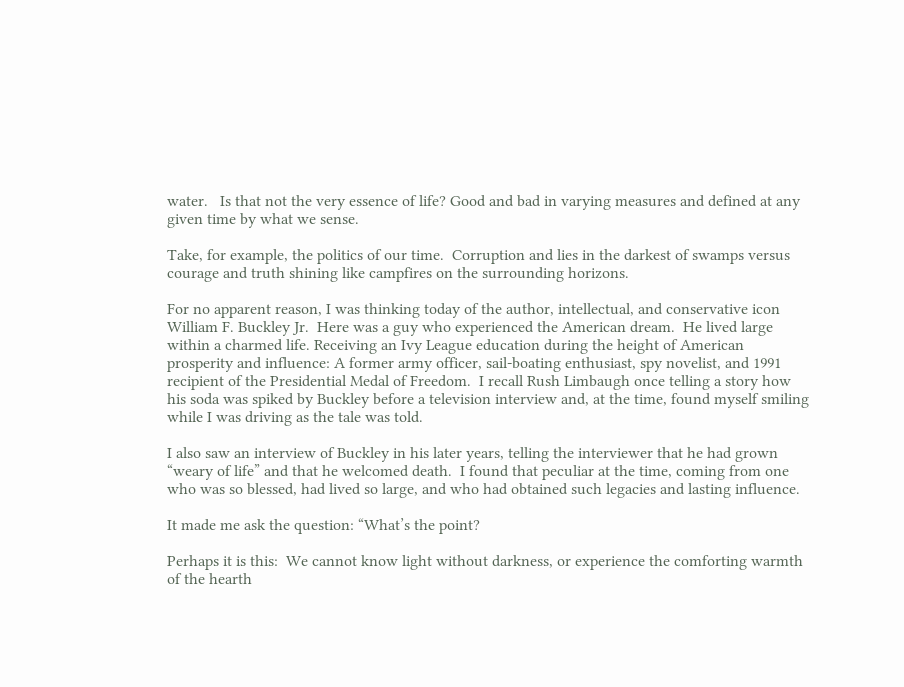water.   Is that not the very essence of life? Good and bad in varying measures and defined at any given time by what we sense.

Take, for example, the politics of our time.  Corruption and lies in the darkest of swamps versus courage and truth shining like campfires on the surrounding horizons.

For no apparent reason, I was thinking today of the author, intellectual, and conservative icon William F. Buckley Jr.  Here was a guy who experienced the American dream.  He lived large within a charmed life. Receiving an Ivy League education during the height of American prosperity and influence: A former army officer, sail-boating enthusiast, spy novelist, and 1991 recipient of the Presidential Medal of Freedom.  I recall Rush Limbaugh once telling a story how his soda was spiked by Buckley before a television interview and, at the time, found myself smiling while I was driving as the tale was told.

I also saw an interview of Buckley in his later years, telling the interviewer that he had grown “weary of life” and that he welcomed death.  I found that peculiar at the time, coming from one who was so blessed, had lived so large, and who had obtained such legacies and lasting influence.

It made me ask the question: “What’s the point?

Perhaps it is this:  We cannot know light without darkness, or experience the comforting warmth of the hearth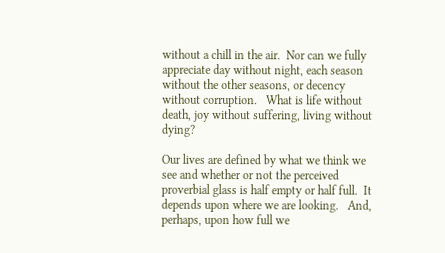without a chill in the air.  Nor can we fully appreciate day without night, each season without the other seasons, or decency without corruption.   What is life without death, joy without suffering, living without dying?

Our lives are defined by what we think we see and whether or not the perceived proverbial glass is half empty or half full.  It depends upon where we are looking.   And, perhaps, upon how full we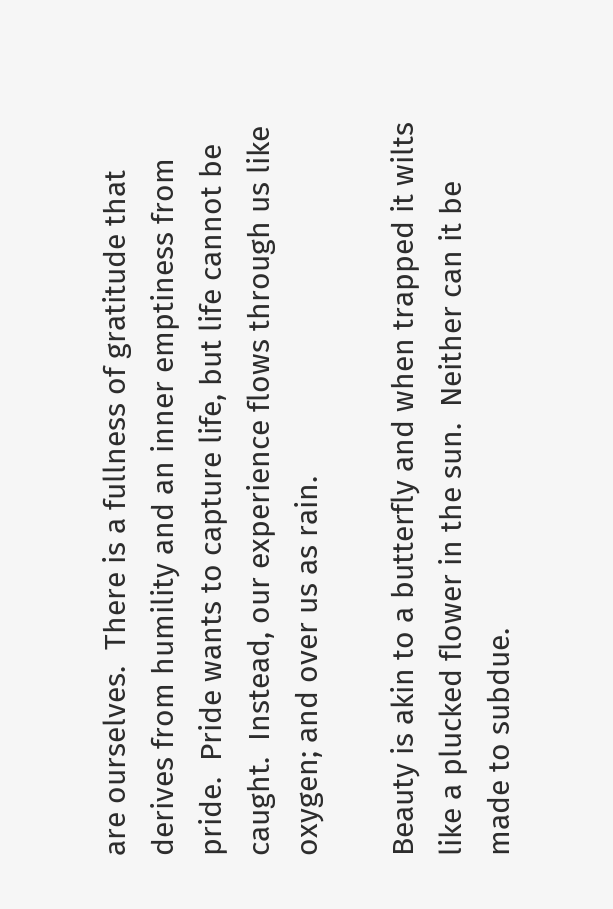are ourselves.  There is a fullness of gratitude that derives from humility and an inner emptiness from pride.  Pride wants to capture life, but life cannot be caught.  Instead, our experience flows through us like oxygen; and over us as rain.

Beauty is akin to a butterfly and when trapped it wilts like a plucked flower in the sun.  Neither can it be made to subdue.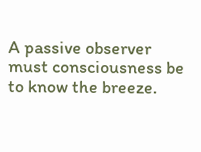A passive observer must consciousness be to know the breeze.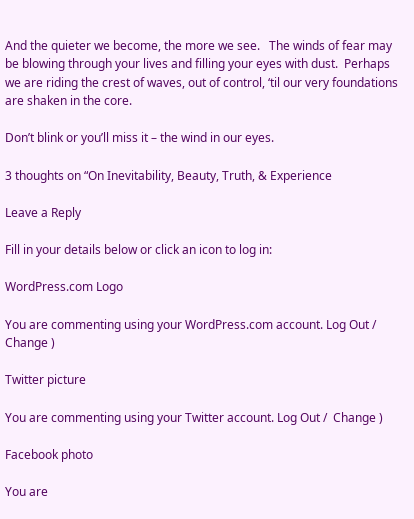And the quieter we become, the more we see.   The winds of fear may be blowing through your lives and filling your eyes with dust.  Perhaps we are riding the crest of waves, out of control, ‘til our very foundations are shaken in the core.

Don’t blink or you’ll miss it – the wind in our eyes.

3 thoughts on “On Inevitability, Beauty, Truth, & Experience

Leave a Reply

Fill in your details below or click an icon to log in:

WordPress.com Logo

You are commenting using your WordPress.com account. Log Out /  Change )

Twitter picture

You are commenting using your Twitter account. Log Out /  Change )

Facebook photo

You are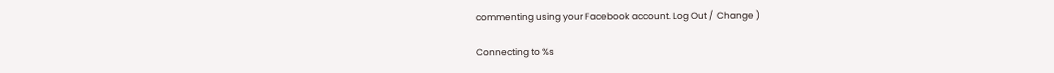commenting using your Facebook account. Log Out /  Change )

Connecting to %s